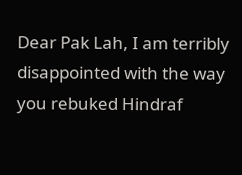Dear Pak Lah, I am terribly disappointed with the way you rebuked Hindraf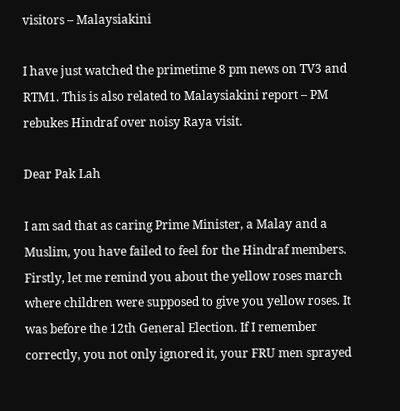visitors – Malaysiakini

I have just watched the primetime 8 pm news on TV3 and RTM1. This is also related to Malaysiakini report – PM rebukes Hindraf over noisy Raya visit.

Dear Pak Lah

I am sad that as caring Prime Minister, a Malay and a Muslim, you have failed to feel for the Hindraf members. Firstly, let me remind you about the yellow roses march where children were supposed to give you yellow roses. It was before the 12th General Election. If I remember correctly, you not only ignored it, your FRU men sprayed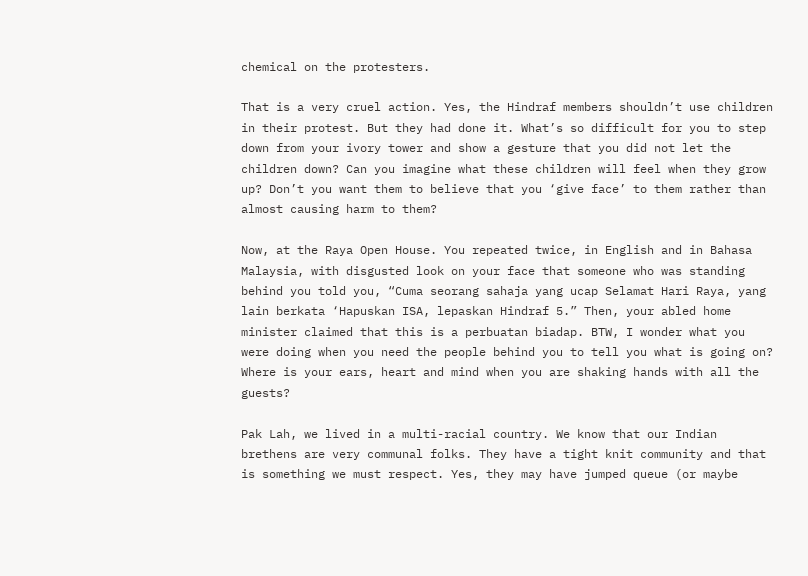chemical on the protesters.

That is a very cruel action. Yes, the Hindraf members shouldn’t use children in their protest. But they had done it. What’s so difficult for you to step down from your ivory tower and show a gesture that you did not let the children down? Can you imagine what these children will feel when they grow up? Don’t you want them to believe that you ‘give face’ to them rather than almost causing harm to them?

Now, at the Raya Open House. You repeated twice, in English and in Bahasa Malaysia, with disgusted look on your face that someone who was standing behind you told you, “Cuma seorang sahaja yang ucap Selamat Hari Raya, yang lain berkata ‘Hapuskan ISA, lepaskan Hindraf 5.” Then, your abled home minister claimed that this is a perbuatan biadap. BTW, I wonder what you were doing when you need the people behind you to tell you what is going on? Where is your ears, heart and mind when you are shaking hands with all the guests?

Pak Lah, we lived in a multi-racial country. We know that our Indian brethens are very communal folks. They have a tight knit community and that is something we must respect. Yes, they may have jumped queue (or maybe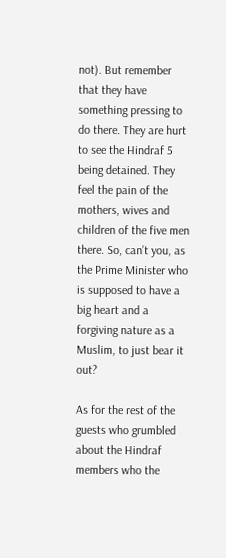not). But remember that they have something pressing to do there. They are hurt to see the Hindraf 5 being detained. They feel the pain of the mothers, wives and children of the five men there. So, can’t you, as the Prime Minister who is supposed to have a big heart and a forgiving nature as a Muslim, to just bear it out?

As for the rest of the guests who grumbled about the Hindraf members who the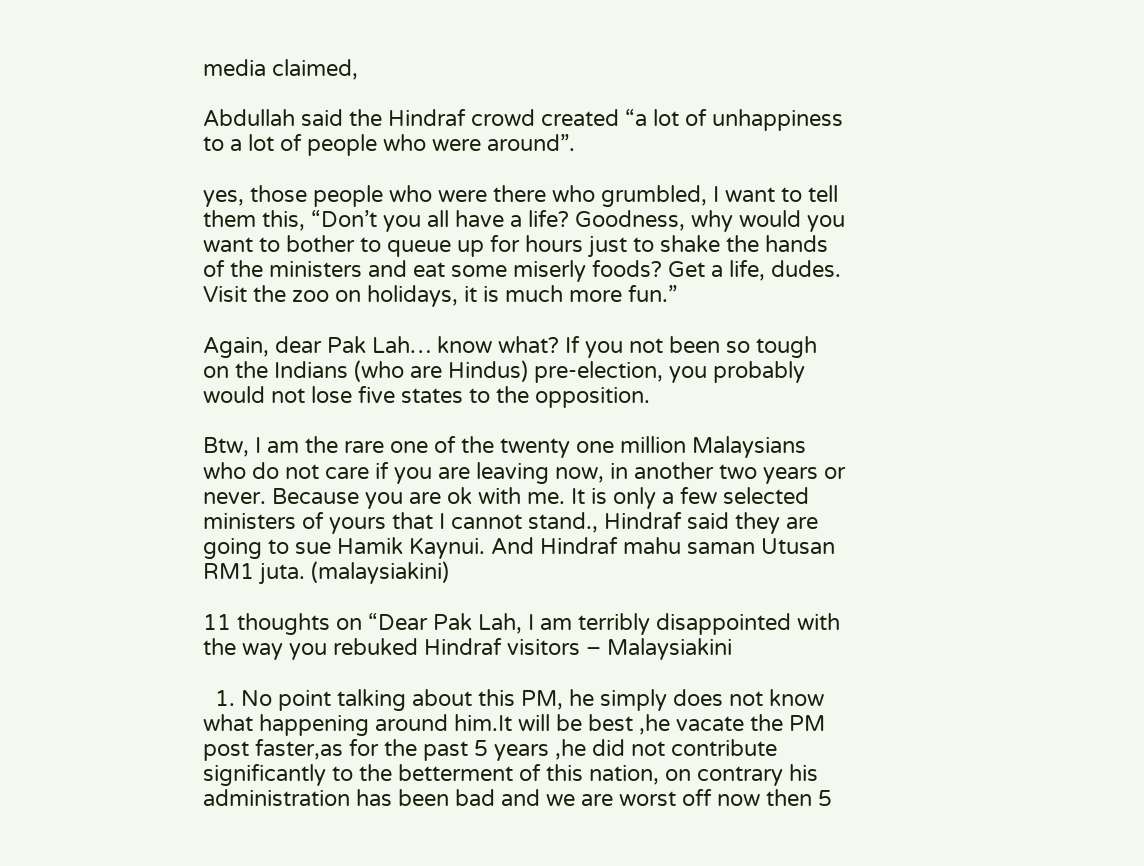media claimed,

Abdullah said the Hindraf crowd created “a lot of unhappiness to a lot of people who were around”.

yes, those people who were there who grumbled, I want to tell them this, “Don’t you all have a life? Goodness, why would you want to bother to queue up for hours just to shake the hands of the ministers and eat some miserly foods? Get a life, dudes. Visit the zoo on holidays, it is much more fun.”

Again, dear Pak Lah… know what? If you not been so tough on the Indians (who are Hindus) pre-election, you probably would not lose five states to the opposition.

Btw, I am the rare one of the twenty one million Malaysians who do not care if you are leaving now, in another two years or never. Because you are ok with me. It is only a few selected ministers of yours that I cannot stand., Hindraf said they are going to sue Hamik Kaynui. And Hindraf mahu saman Utusan RM1 juta. (malaysiakini)

11 thoughts on “Dear Pak Lah, I am terribly disappointed with the way you rebuked Hindraf visitors – Malaysiakini

  1. No point talking about this PM, he simply does not know what happening around him.It will be best ,he vacate the PM post faster,as for the past 5 years ,he did not contribute significantly to the betterment of this nation, on contrary his administration has been bad and we are worst off now then 5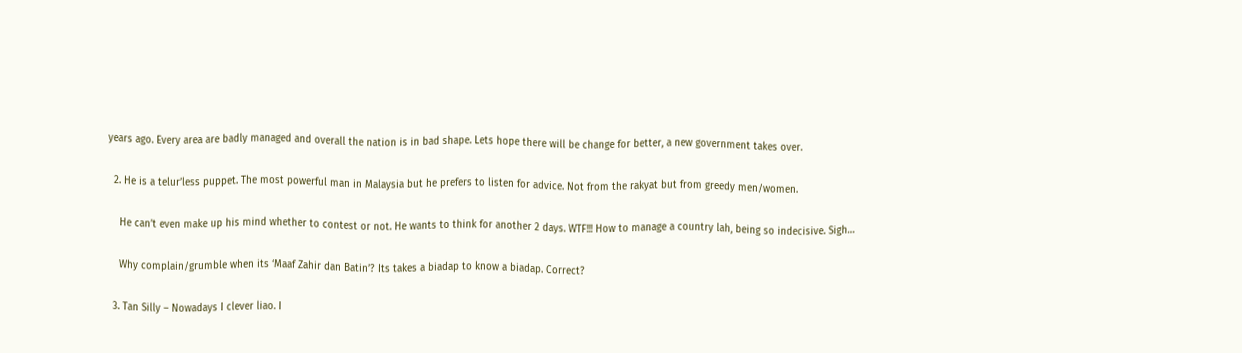years ago. Every area are badly managed and overall the nation is in bad shape. Lets hope there will be change for better, a new government takes over.

  2. He is a telur’less puppet. The most powerful man in Malaysia but he prefers to listen for advice. Not from the rakyat but from greedy men/women.

    He can’t even make up his mind whether to contest or not. He wants to think for another 2 days. WTF!!! How to manage a country lah, being so indecisive. Sigh…

    Why complain/grumble when its ‘Maaf Zahir dan Batin’? Its takes a biadap to know a biadap. Correct?

  3. Tan Silly – Nowadays I clever liao. I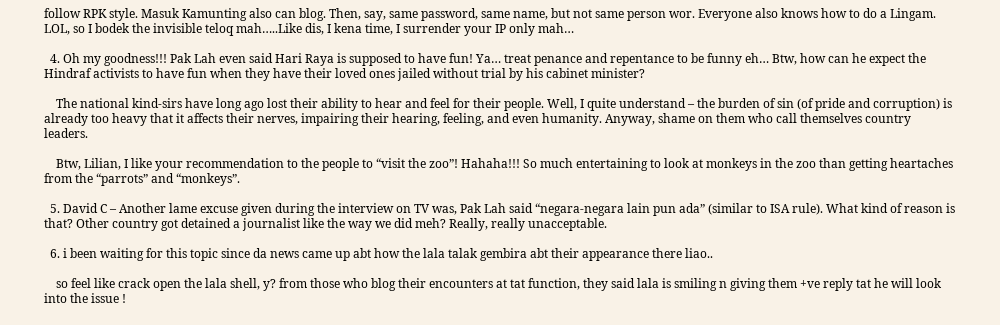follow RPK style. Masuk Kamunting also can blog. Then, say, same password, same name, but not same person wor. Everyone also knows how to do a Lingam. LOL, so I bodek the invisible teloq mah…..Like dis, I kena time, I surrender your IP only mah…

  4. Oh my goodness!!! Pak Lah even said Hari Raya is supposed to have fun! Ya… treat penance and repentance to be funny eh… Btw, how can he expect the Hindraf activists to have fun when they have their loved ones jailed without trial by his cabinet minister?

    The national kind-sirs have long ago lost their ability to hear and feel for their people. Well, I quite understand – the burden of sin (of pride and corruption) is already too heavy that it affects their nerves, impairing their hearing, feeling, and even humanity. Anyway, shame on them who call themselves country leaders.

    Btw, Lilian, I like your recommendation to the people to “visit the zoo”! Hahaha!!! So much entertaining to look at monkeys in the zoo than getting heartaches from the “parrots” and “monkeys”.

  5. David C – Another lame excuse given during the interview on TV was, Pak Lah said “negara-negara lain pun ada” (similar to ISA rule). What kind of reason is that? Other country got detained a journalist like the way we did meh? Really, really unacceptable.

  6. i been waiting for this topic since da news came up abt how the lala talak gembira abt their appearance there liao..

    so feel like crack open the lala shell, y? from those who blog their encounters at tat function, they said lala is smiling n giving them +ve reply tat he will look into the issue !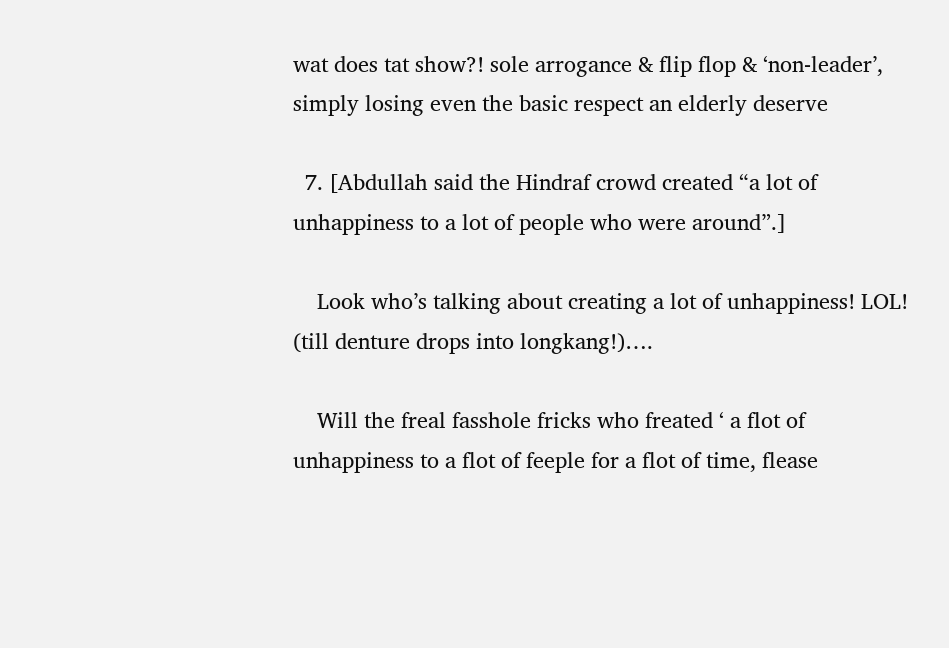wat does tat show?! sole arrogance & flip flop & ‘non-leader’, simply losing even the basic respect an elderly deserve

  7. [Abdullah said the Hindraf crowd created “a lot of unhappiness to a lot of people who were around”.]

    Look who’s talking about creating a lot of unhappiness! LOL! (till denture drops into longkang!)….

    Will the freal fasshole fricks who freated ‘ a flot of unhappiness to a flot of feeple for a flot of time, flease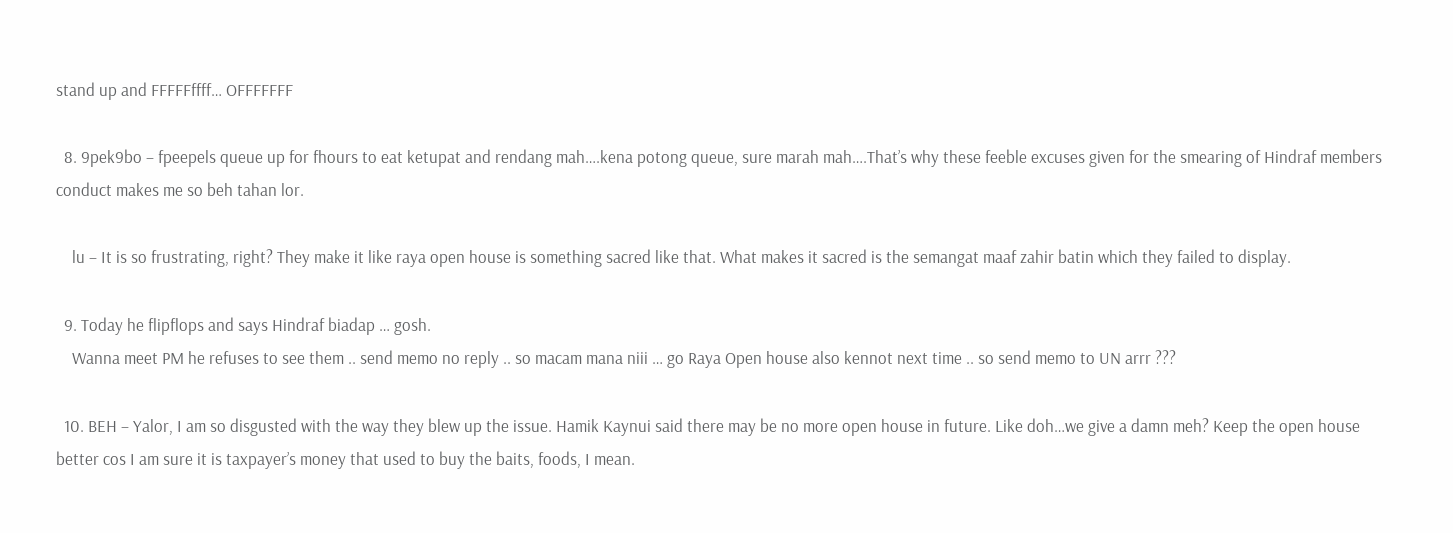stand up and FFFFFffff… OFFFFFFF

  8. 9pek9bo – fpeepels queue up for fhours to eat ketupat and rendang mah….kena potong queue, sure marah mah….That’s why these feeble excuses given for the smearing of Hindraf members conduct makes me so beh tahan lor.

    lu – It is so frustrating, right? They make it like raya open house is something sacred like that. What makes it sacred is the semangat maaf zahir batin which they failed to display.

  9. Today he flipflops and says Hindraf biadap … gosh.
    Wanna meet PM he refuses to see them .. send memo no reply .. so macam mana niii … go Raya Open house also kennot next time .. so send memo to UN arrr ???

  10. BEH – Yalor, I am so disgusted with the way they blew up the issue. Hamik Kaynui said there may be no more open house in future. Like doh…we give a damn meh? Keep the open house better cos I am sure it is taxpayer’s money that used to buy the baits, foods, I mean.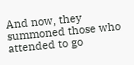And now, they summoned those who attended to go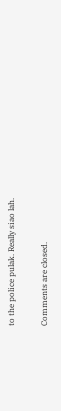to the police pulak. Really siao lah.

Comments are closed.